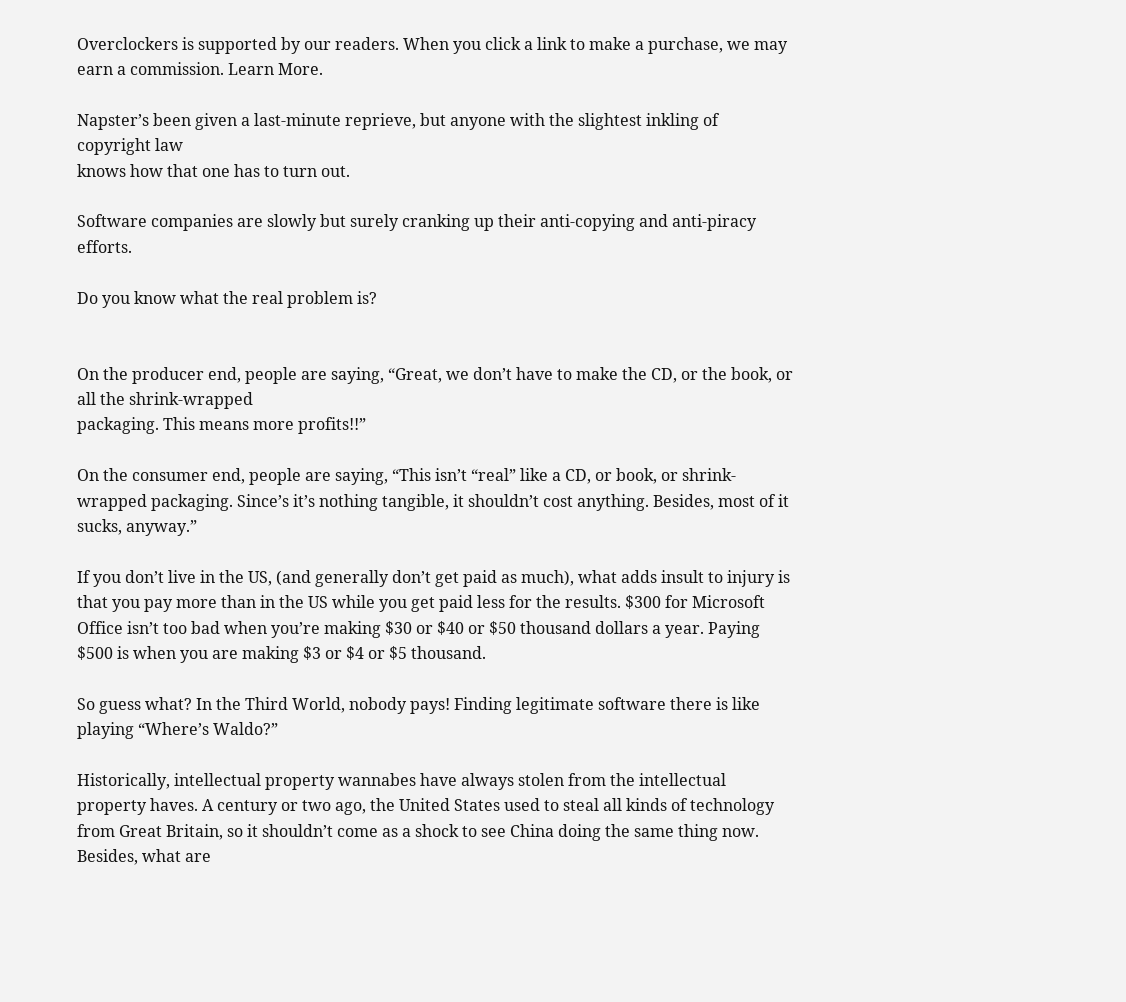Overclockers is supported by our readers. When you click a link to make a purchase, we may earn a commission. Learn More.

Napster’s been given a last-minute reprieve, but anyone with the slightest inkling of copyright law
knows how that one has to turn out.

Software companies are slowly but surely cranking up their anti-copying and anti-piracy efforts.

Do you know what the real problem is?


On the producer end, people are saying, “Great, we don’t have to make the CD, or the book, or all the shrink-wrapped
packaging. This means more profits!!”

On the consumer end, people are saying, “This isn’t “real” like a CD, or book, or shrink-wrapped packaging. Since’s it’s nothing tangible, it shouldn’t cost anything. Besides, most of it sucks, anyway.”

If you don’t live in the US, (and generally don’t get paid as much), what adds insult to injury is that you pay more than in the US while you get paid less for the results. $300 for Microsoft Office isn’t too bad when you’re making $30 or $40 or $50 thousand dollars a year. Paying $500 is when you are making $3 or $4 or $5 thousand.

So guess what? In the Third World, nobody pays! Finding legitimate software there is like playing “Where’s Waldo?”

Historically, intellectual property wannabes have always stolen from the intellectual property haves. A century or two ago, the United States used to steal all kinds of technology from Great Britain, so it shouldn’t come as a shock to see China doing the same thing now. Besides, what are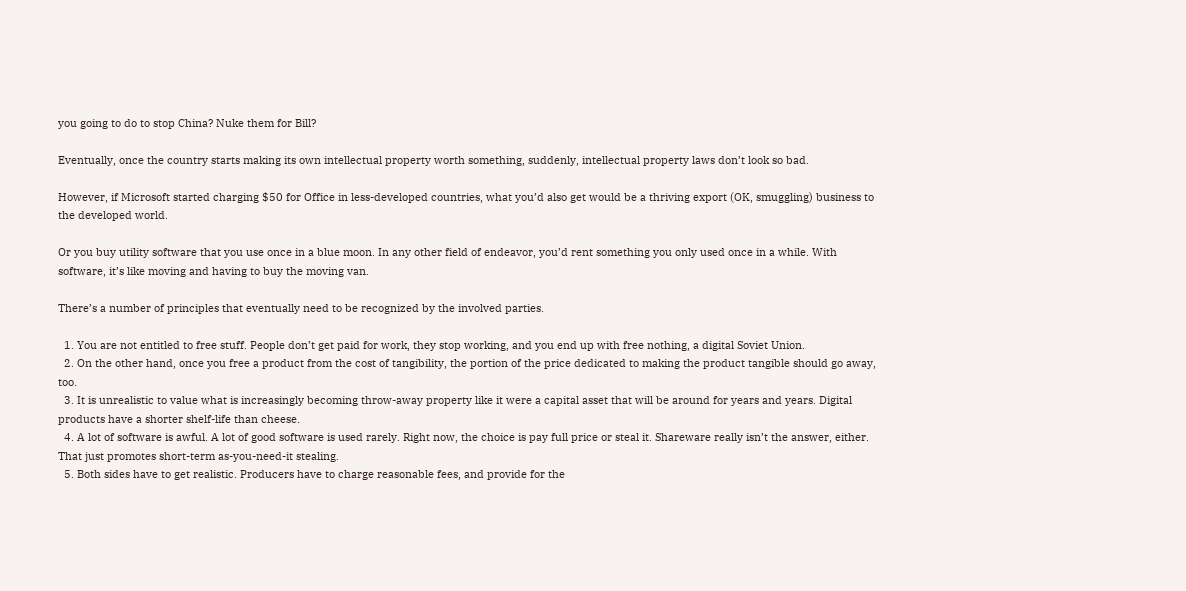you going to do to stop China? Nuke them for Bill?

Eventually, once the country starts making its own intellectual property worth something, suddenly, intellectual property laws don’t look so bad.

However, if Microsoft started charging $50 for Office in less-developed countries, what you’d also get would be a thriving export (OK, smuggling) business to the developed world.

Or you buy utility software that you use once in a blue moon. In any other field of endeavor, you’d rent something you only used once in a while. With software, it’s like moving and having to buy the moving van.

There’s a number of principles that eventually need to be recognized by the involved parties.

  1. You are not entitled to free stuff. People don’t get paid for work, they stop working, and you end up with free nothing, a digital Soviet Union.
  2. On the other hand, once you free a product from the cost of tangibility, the portion of the price dedicated to making the product tangible should go away, too.
  3. It is unrealistic to value what is increasingly becoming throw-away property like it were a capital asset that will be around for years and years. Digital products have a shorter shelf-life than cheese.
  4. A lot of software is awful. A lot of good software is used rarely. Right now, the choice is pay full price or steal it. Shareware really isn’t the answer, either. That just promotes short-term as-you-need-it stealing.
  5. Both sides have to get realistic. Producers have to charge reasonable fees, and provide for the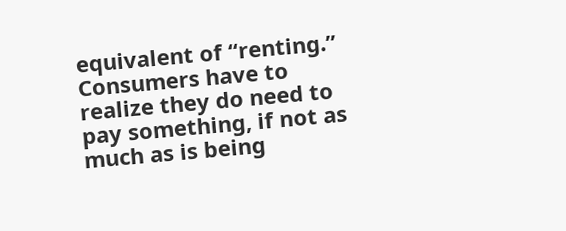equivalent of “renting.” Consumers have to realize they do need to pay something, if not as much as is being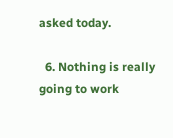asked today.

  6. Nothing is really going to work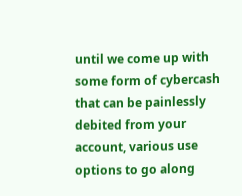until we come up with some form of cybercash that can be painlessly debited from your account, various use options to go along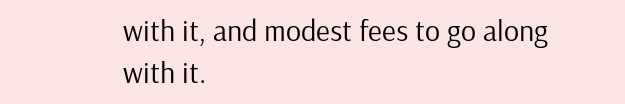with it, and modest fees to go along with it.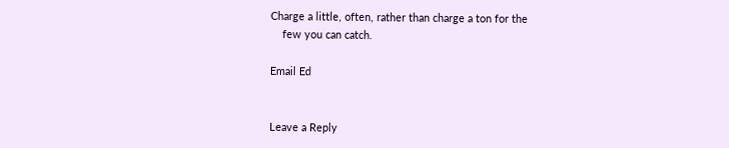Charge a little, often, rather than charge a ton for the
    few you can catch.

Email Ed


Leave a Reply